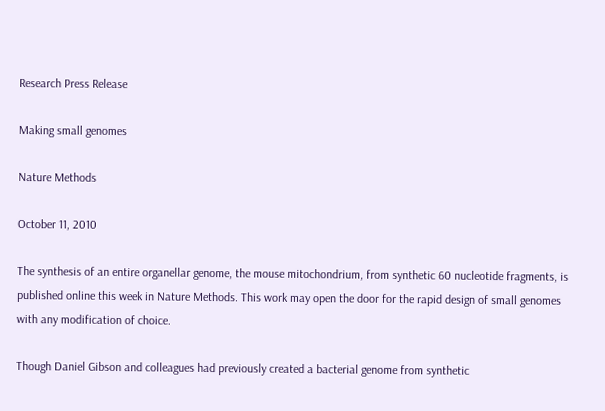Research Press Release

Making small genomes

Nature Methods

October 11, 2010

The synthesis of an entire organellar genome, the mouse mitochondrium, from synthetic 60 nucleotide fragments, is published online this week in Nature Methods. This work may open the door for the rapid design of small genomes with any modification of choice.

Though Daniel Gibson and colleagues had previously created a bacterial genome from synthetic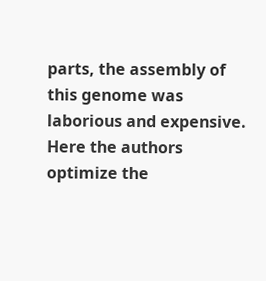parts, the assembly of this genome was laborious and expensive. Here the authors optimize the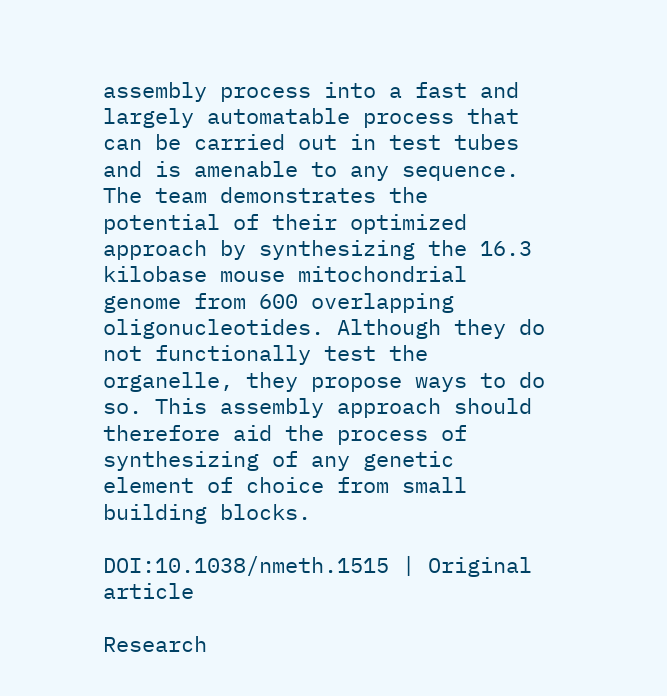assembly process into a fast and largely automatable process that can be carried out in test tubes and is amenable to any sequence. The team demonstrates the potential of their optimized approach by synthesizing the 16.3 kilobase mouse mitochondrial genome from 600 overlapping oligonucleotides. Although they do not functionally test the organelle, they propose ways to do so. This assembly approach should therefore aid the process of synthesizing of any genetic element of choice from small building blocks.

DOI:10.1038/nmeth.1515 | Original article

Research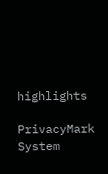highlights

PrivacyMark System